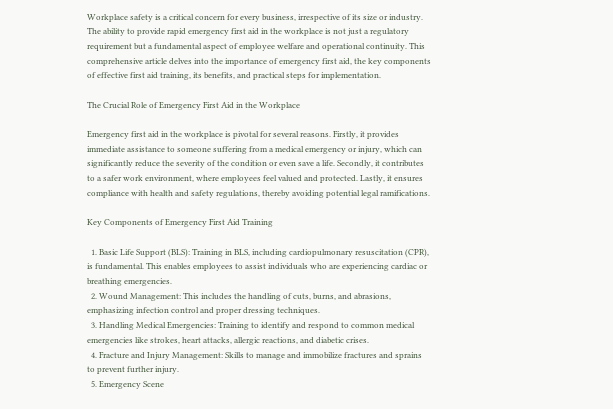Workplace safety is a critical concern for every business, irrespective of its size or industry. The ability to provide rapid emergency first aid in the workplace is not just a regulatory requirement but a fundamental aspect of employee welfare and operational continuity. This comprehensive article delves into the importance of emergency first aid, the key components of effective first aid training, its benefits, and practical steps for implementation.

The Crucial Role of Emergency First Aid in the Workplace

Emergency first aid in the workplace is pivotal for several reasons. Firstly, it provides immediate assistance to someone suffering from a medical emergency or injury, which can significantly reduce the severity of the condition or even save a life. Secondly, it contributes to a safer work environment, where employees feel valued and protected. Lastly, it ensures compliance with health and safety regulations, thereby avoiding potential legal ramifications.

Key Components of Emergency First Aid Training

  1. Basic Life Support (BLS): Training in BLS, including cardiopulmonary resuscitation (CPR), is fundamental. This enables employees to assist individuals who are experiencing cardiac or breathing emergencies.
  2. Wound Management: This includes the handling of cuts, burns, and abrasions, emphasizing infection control and proper dressing techniques.
  3. Handling Medical Emergencies: Training to identify and respond to common medical emergencies like strokes, heart attacks, allergic reactions, and diabetic crises.
  4. Fracture and Injury Management: Skills to manage and immobilize fractures and sprains to prevent further injury.
  5. Emergency Scene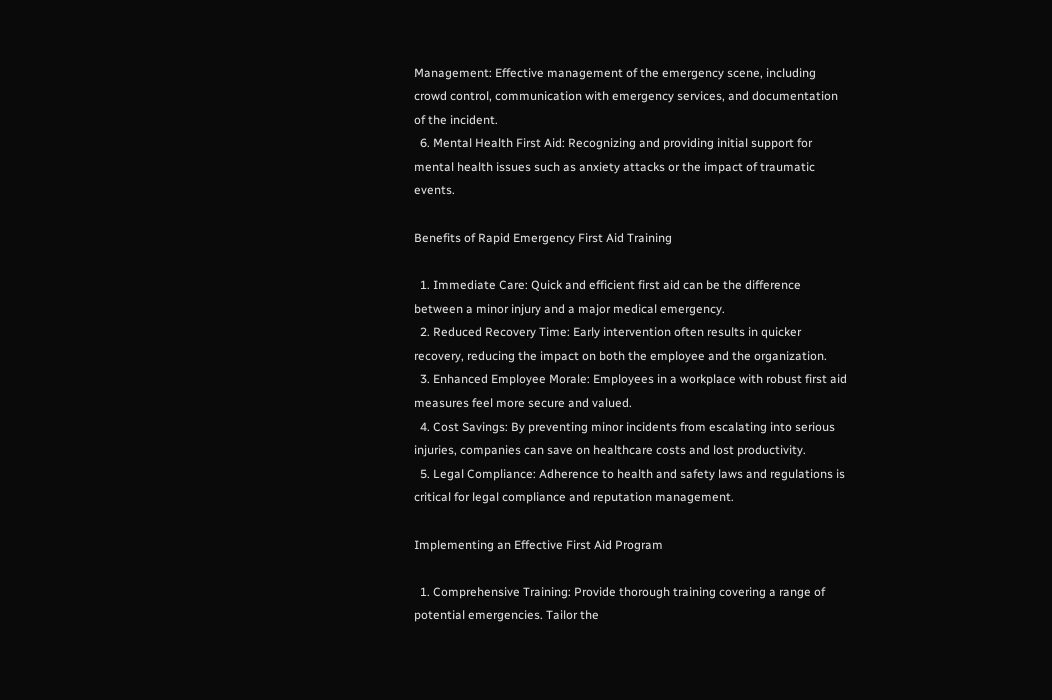Management: Effective management of the emergency scene, including crowd control, communication with emergency services, and documentation of the incident.
  6. Mental Health First Aid: Recognizing and providing initial support for mental health issues such as anxiety attacks or the impact of traumatic events.

Benefits of Rapid Emergency First Aid Training

  1. Immediate Care: Quick and efficient first aid can be the difference between a minor injury and a major medical emergency.
  2. Reduced Recovery Time: Early intervention often results in quicker recovery, reducing the impact on both the employee and the organization.
  3. Enhanced Employee Morale: Employees in a workplace with robust first aid measures feel more secure and valued.
  4. Cost Savings: By preventing minor incidents from escalating into serious injuries, companies can save on healthcare costs and lost productivity.
  5. Legal Compliance: Adherence to health and safety laws and regulations is critical for legal compliance and reputation management.

Implementing an Effective First Aid Program

  1. Comprehensive Training: Provide thorough training covering a range of potential emergencies. Tailor the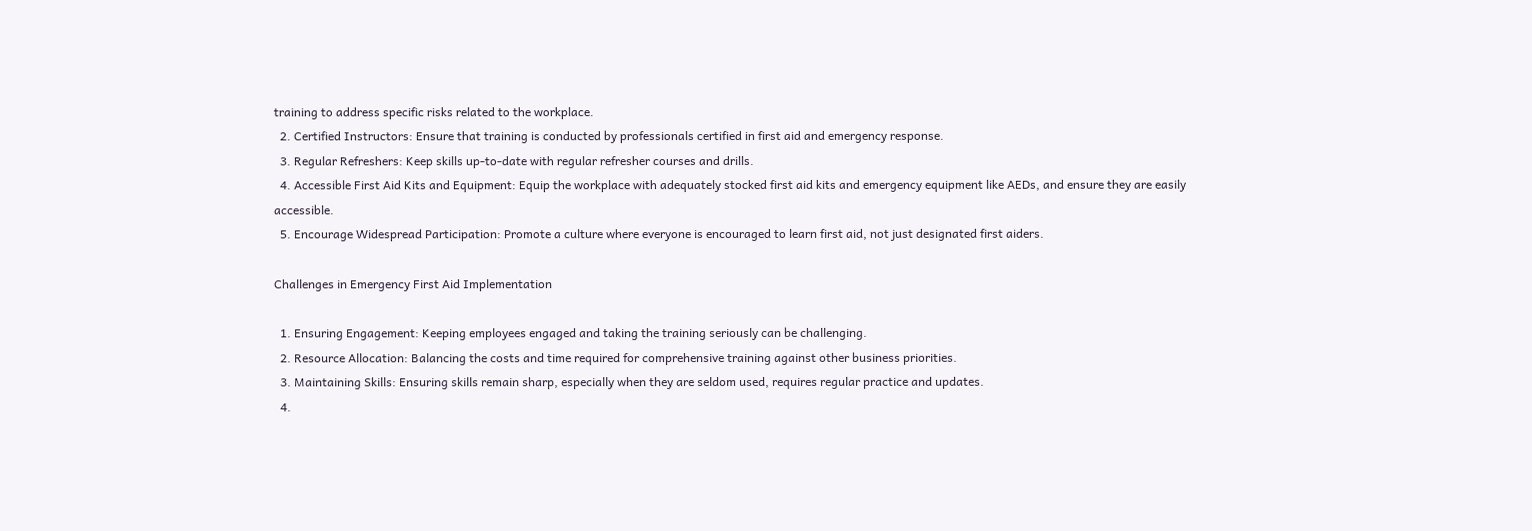training to address specific risks related to the workplace.
  2. Certified Instructors: Ensure that training is conducted by professionals certified in first aid and emergency response.
  3. Regular Refreshers: Keep skills up-to-date with regular refresher courses and drills.
  4. Accessible First Aid Kits and Equipment: Equip the workplace with adequately stocked first aid kits and emergency equipment like AEDs, and ensure they are easily accessible.
  5. Encourage Widespread Participation: Promote a culture where everyone is encouraged to learn first aid, not just designated first aiders.

Challenges in Emergency First Aid Implementation

  1. Ensuring Engagement: Keeping employees engaged and taking the training seriously can be challenging.
  2. Resource Allocation: Balancing the costs and time required for comprehensive training against other business priorities.
  3. Maintaining Skills: Ensuring skills remain sharp, especially when they are seldom used, requires regular practice and updates.
  4.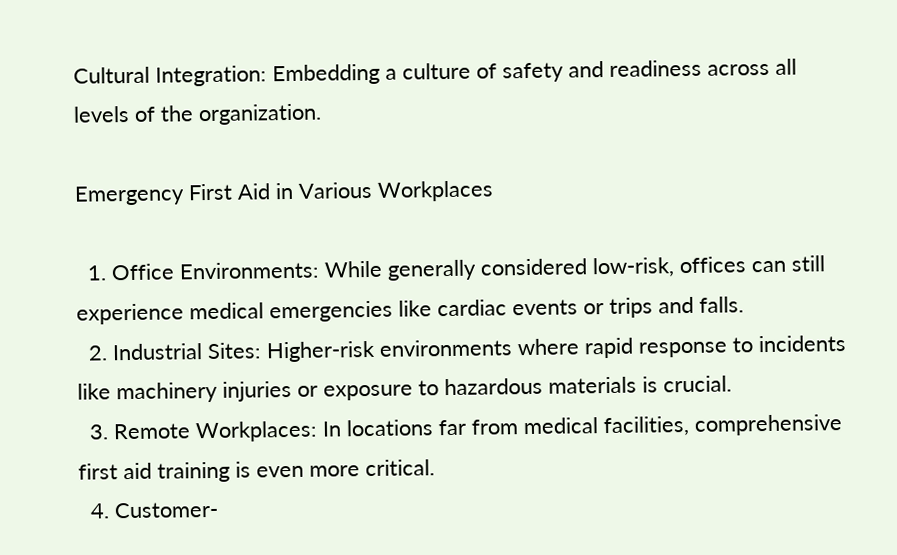Cultural Integration: Embedding a culture of safety and readiness across all levels of the organization.

Emergency First Aid in Various Workplaces

  1. Office Environments: While generally considered low-risk, offices can still experience medical emergencies like cardiac events or trips and falls.
  2. Industrial Sites: Higher-risk environments where rapid response to incidents like machinery injuries or exposure to hazardous materials is crucial.
  3. Remote Workplaces: In locations far from medical facilities, comprehensive first aid training is even more critical.
  4. Customer-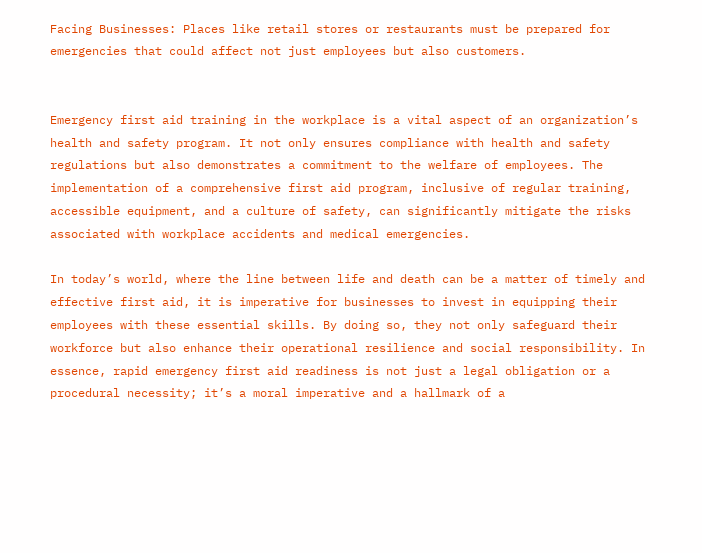Facing Businesses: Places like retail stores or restaurants must be prepared for emergencies that could affect not just employees but also customers.


Emergency first aid training in the workplace is a vital aspect of an organization’s health and safety program. It not only ensures compliance with health and safety regulations but also demonstrates a commitment to the welfare of employees. The implementation of a comprehensive first aid program, inclusive of regular training, accessible equipment, and a culture of safety, can significantly mitigate the risks associated with workplace accidents and medical emergencies.

In today’s world, where the line between life and death can be a matter of timely and effective first aid, it is imperative for businesses to invest in equipping their employees with these essential skills. By doing so, they not only safeguard their workforce but also enhance their operational resilience and social responsibility. In essence, rapid emergency first aid readiness is not just a legal obligation or a procedural necessity; it’s a moral imperative and a hallmark of a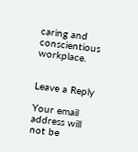caring and conscientious workplace.


Leave a Reply

Your email address will not be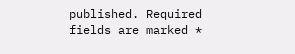published. Required fields are marked *